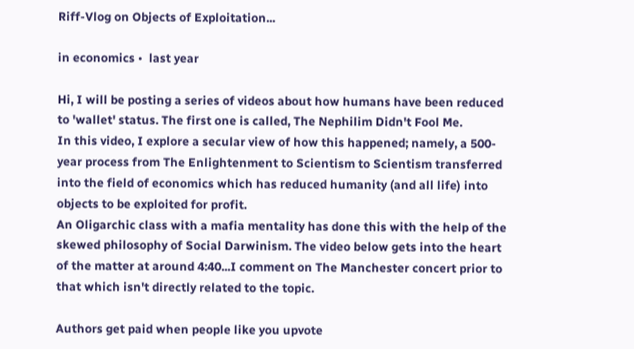Riff-Vlog on Objects of Exploitation...

in economics •  last year

Hi, I will be posting a series of videos about how humans have been reduced to 'wallet' status. The first one is called, The Nephilim Didn't Fool Me.
In this video, I explore a secular view of how this happened; namely, a 500-year process from The Enlightenment to Scientism to Scientism transferred into the field of economics which has reduced humanity (and all life) into objects to be exploited for profit.
An Oligarchic class with a mafia mentality has done this with the help of the skewed philosophy of Social Darwinism. The video below gets into the heart of the matter at around 4:40...I comment on The Manchester concert prior to that which isn't directly related to the topic.

Authors get paid when people like you upvote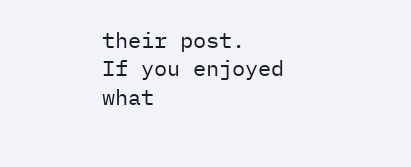their post.
If you enjoyed what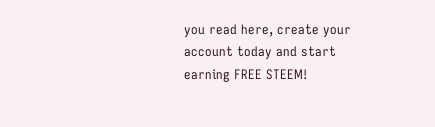you read here, create your account today and start earning FREE STEEM!